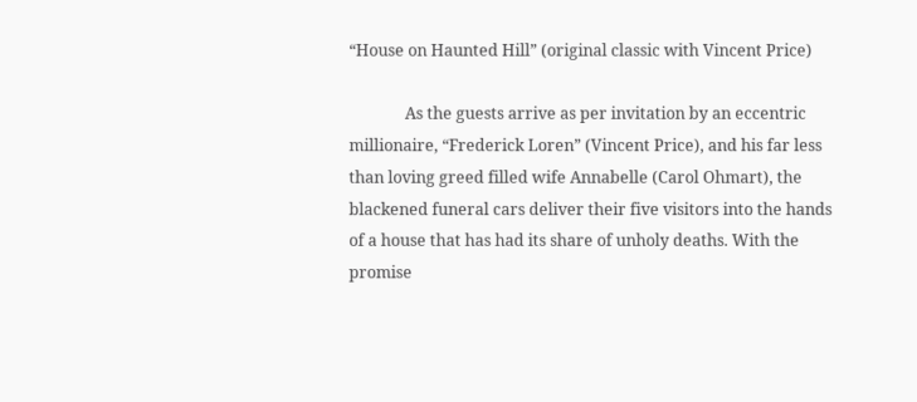“House on Haunted Hill” (original classic with Vincent Price)

              As the guests arrive as per invitation by an eccentric millionaire, “Frederick Loren” (Vincent Price), and his far less than loving greed filled wife Annabelle (Carol Ohmart), the blackened funeral cars deliver their five visitors into the hands of a house that has had its share of unholy deaths. With the promise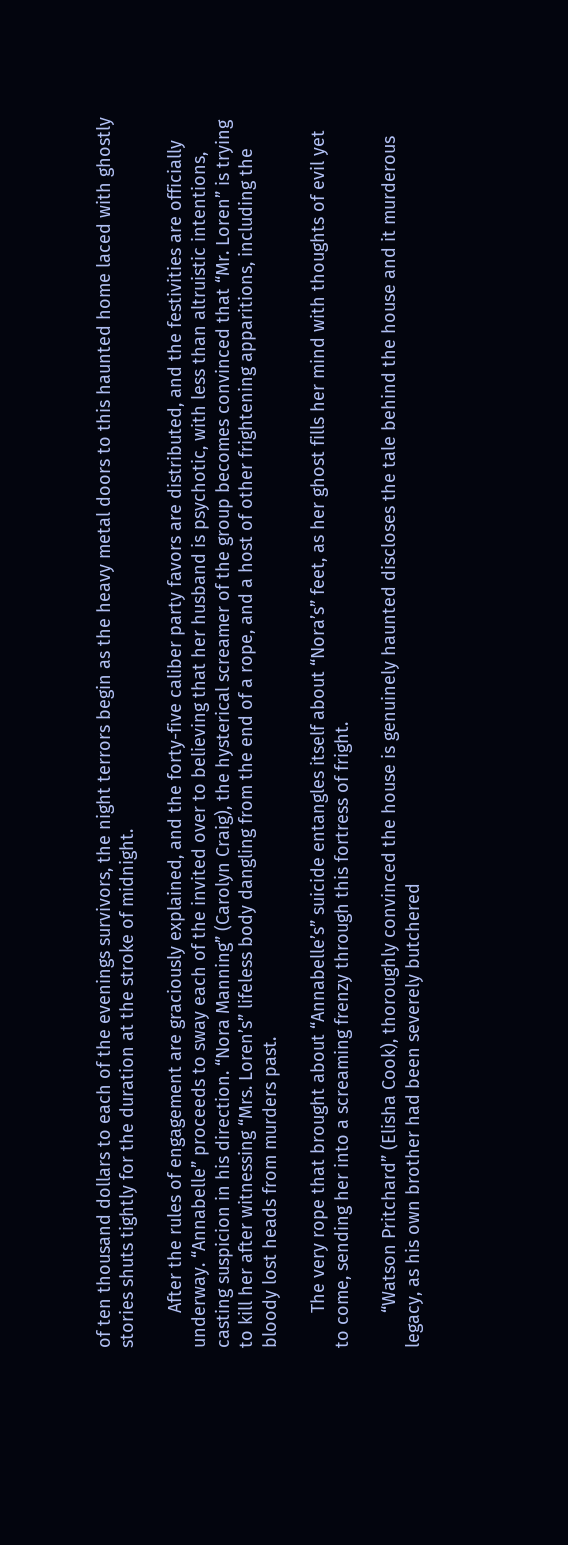of ten thousand dollars to each of the evenings survivors, the night terrors begin as the heavy metal doors to this haunted home laced with ghostly stories shuts tightly for the duration at the stroke of midnight.

       After the rules of engagement are graciously explained, and the forty-five caliber party favors are distributed, and the festivities are officially underway. “Annabelle” proceeds to sway each of the invited over to believing that her husband is psychotic, with less than altruistic intentions, casting suspicion in his direction. “Nora Manning” (Carolyn Craig), the hysterical screamer of the group becomes convinced that “Mr. Loren” is trying to kill her after witnessing “Mrs. Loren’s” lifeless body dangling from the end of a rope, and a host of other frightening apparitions, including the bloody lost heads from murders past.

       The very rope that brought about “Annabelle’s” suicide entangles itself about “Nora’s” feet, as her ghost fills her mind with thoughts of evil yet to come, sending her into a screaming frenzy through this fortress of fright.

       “Watson Pritchard” (Elisha Cook), thoroughly convinced the house is genuinely haunted discloses the tale behind the house and it murderous legacy, as his own brother had been severely butchered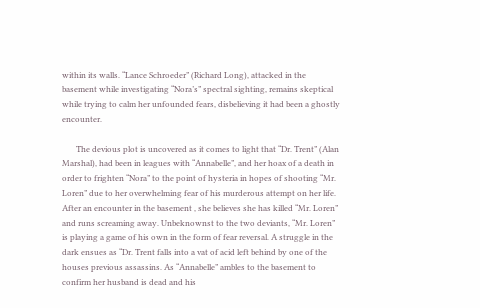within its walls. “Lance Schroeder” (Richard Long), attacked in the basement while investigating “Nora’s” spectral sighting, remains skeptical while trying to calm her unfounded fears, disbelieving it had been a ghostly encounter.

       The devious plot is uncovered as it comes to light that “Dr. Trent” (Alan Marshal), had been in leagues with “Annabelle”, and her hoax of a death in order to frighten “Nora” to the point of hysteria in hopes of shooting “Mr. Loren” due to her overwhelming fear of his murderous attempt on her life. After an encounter in the basement , she believes she has killed “Mr. Loren” and runs screaming away. Unbeknownst to the two deviants, “Mr. Loren” is playing a game of his own in the form of fear reversal. A struggle in the dark ensues as “Dr. Trent falls into a vat of acid left behind by one of the houses previous assassins. As “Annabelle” ambles to the basement to confirm her husband is dead and his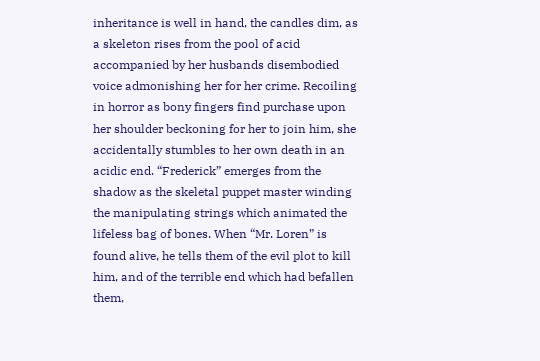inheritance is well in hand, the candles dim, as a skeleton rises from the pool of acid accompanied by her husbands disembodied voice admonishing her for her crime. Recoiling in horror as bony fingers find purchase upon her shoulder beckoning for her to join him, she accidentally stumbles to her own death in an acidic end. “Frederick” emerges from the shadow as the skeletal puppet master winding the manipulating strings which animated the lifeless bag of bones. When “Mr. Loren” is found alive, he tells them of the evil plot to kill him, and of the terrible end which had befallen them,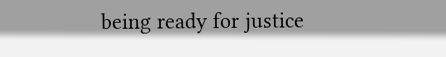being ready for justice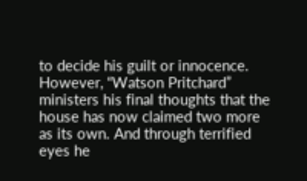to decide his guilt or innocence. However, “Watson Pritchard” ministers his final thoughts that the house has now claimed two more as its own. And through terrified eyes he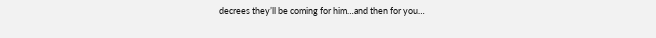decrees they’ll be coming for him…and then for you…